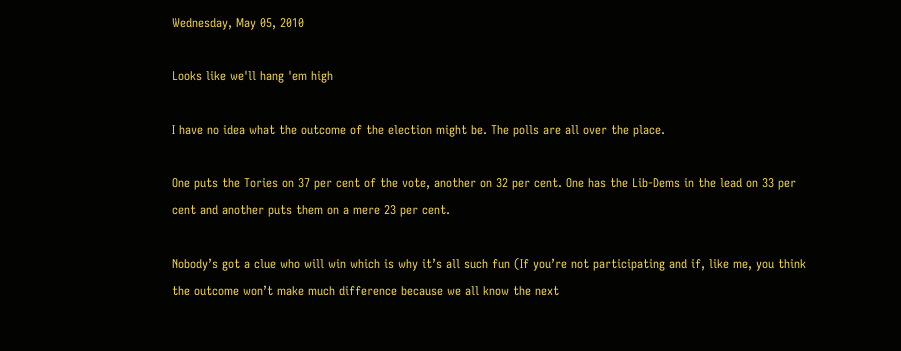Wednesday, May 05, 2010

Looks like we'll hang 'em high

I have no idea what the outcome of the election might be. The polls are all over the place.

One puts the Tories on 37 per cent of the vote, another on 32 per cent. One has the Lib-Dems in the lead on 33 per cent and another puts them on a mere 23 per cent.

Nobody’s got a clue who will win which is why it’s all such fun (If you’re not participating and if, like me, you think the outcome won’t make much difference because we all know the next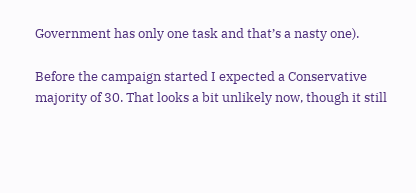Government has only one task and that’s a nasty one).

Before the campaign started I expected a Conservative majority of 30. That looks a bit unlikely now, though it still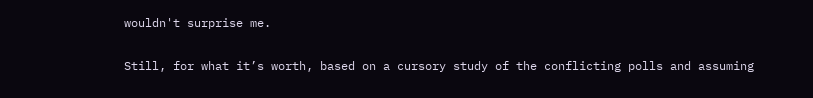wouldn't surprise me.

Still, for what it’s worth, based on a cursory study of the conflicting polls and assuming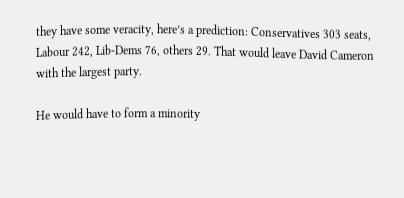they have some veracity, here’s a prediction: Conservatives 303 seats, Labour 242, Lib-Dems 76, others 29. That would leave David Cameron with the largest party.

He would have to form a minority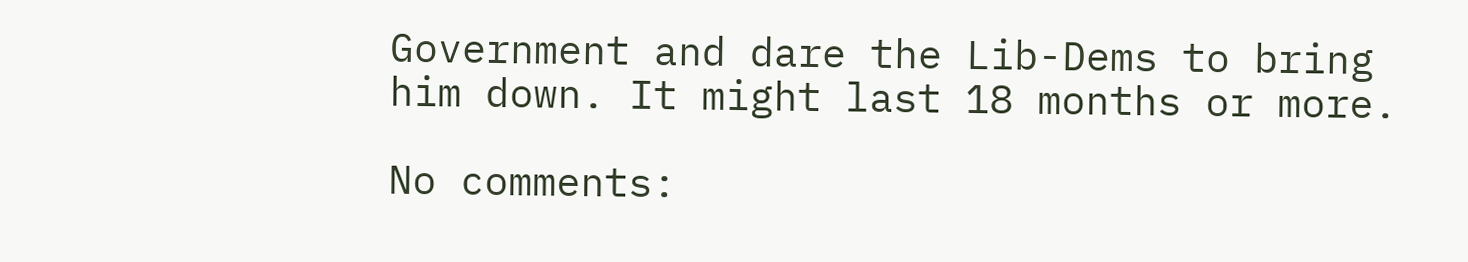Government and dare the Lib-Dems to bring him down. It might last 18 months or more.

No comments: